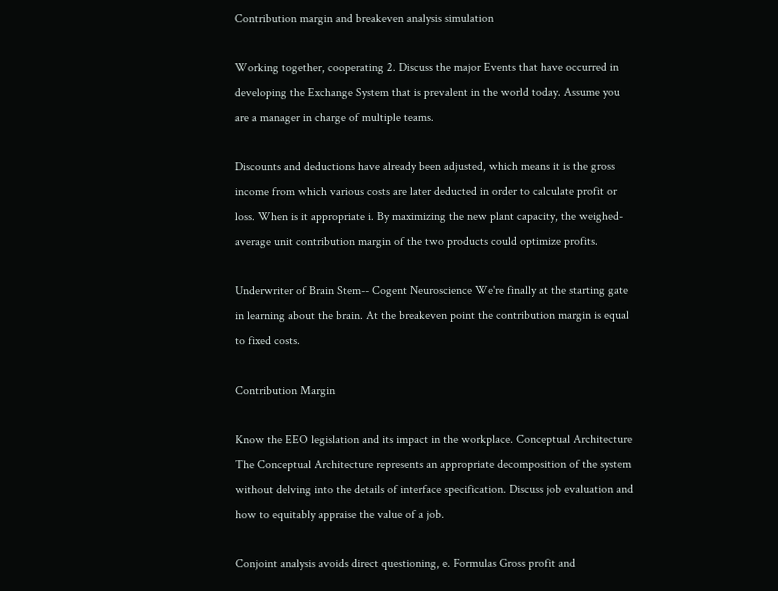Contribution margin and breakeven analysis simulation

Working together, cooperating 2. Discuss the major Events that have occurred in developing the Exchange System that is prevalent in the world today. Assume you are a manager in charge of multiple teams.

Discounts and deductions have already been adjusted, which means it is the gross income from which various costs are later deducted in order to calculate profit or loss. When is it appropriate i. By maximizing the new plant capacity, the weighed-average unit contribution margin of the two products could optimize profits.

Underwriter of Brain Stem-- Cogent Neuroscience We're finally at the starting gate in learning about the brain. At the breakeven point the contribution margin is equal to fixed costs.

Contribution Margin

Know the EEO legislation and its impact in the workplace. Conceptual Architecture The Conceptual Architecture represents an appropriate decomposition of the system without delving into the details of interface specification. Discuss job evaluation and how to equitably appraise the value of a job.

Conjoint analysis avoids direct questioning, e. Formulas Gross profit and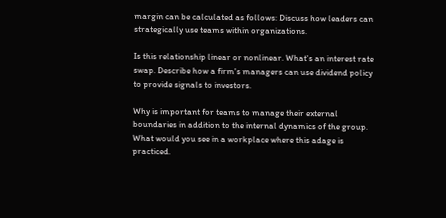margin can be calculated as follows: Discuss how leaders can strategically use teams within organizations.

Is this relationship linear or nonlinear. What's an interest rate swap. Describe how a firm's managers can use dividend policy to provide signals to investors.

Why is important for teams to manage their external boundaries in addition to the internal dynamics of the group. What would you see in a workplace where this adage is practiced.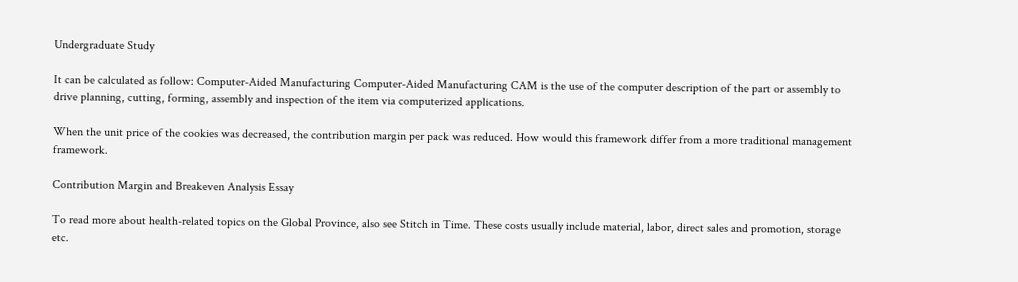Undergraduate Study

It can be calculated as follow: Computer-Aided Manufacturing Computer-Aided Manufacturing CAM is the use of the computer description of the part or assembly to drive planning, cutting, forming, assembly and inspection of the item via computerized applications.

When the unit price of the cookies was decreased, the contribution margin per pack was reduced. How would this framework differ from a more traditional management framework.

Contribution Margin and Breakeven Analysis Essay

To read more about health-related topics on the Global Province, also see Stitch in Time. These costs usually include material, labor, direct sales and promotion, storage etc.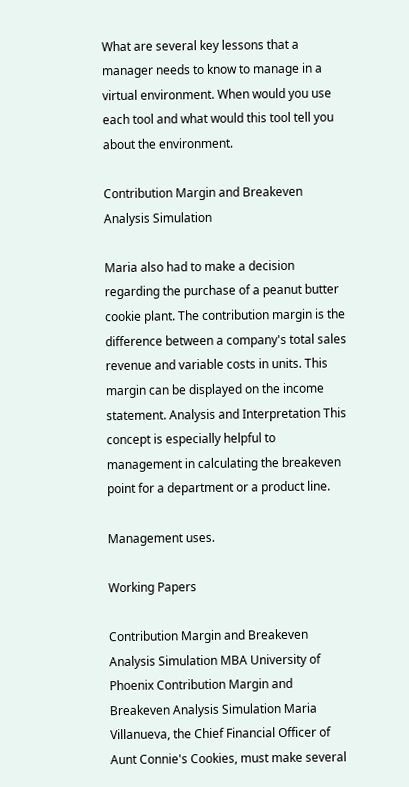What are several key lessons that a manager needs to know to manage in a virtual environment. When would you use each tool and what would this tool tell you about the environment.

Contribution Margin and Breakeven Analysis Simulation

Maria also had to make a decision regarding the purchase of a peanut butter cookie plant. The contribution margin is the difference between a company's total sales revenue and variable costs in units. This margin can be displayed on the income statement. Analysis and Interpretation This concept is especially helpful to management in calculating the breakeven point for a department or a product line.

Management uses.

Working Papers

Contribution Margin and Breakeven Analysis Simulation MBA University of Phoenix Contribution Margin and Breakeven Analysis Simulation Maria Villanueva, the Chief Financial Officer of Aunt Connie's Cookies, must make several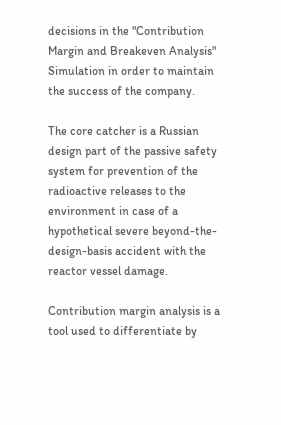decisions in the "Contribution Margin and Breakeven Analysis" Simulation in order to maintain the success of the company.

The core catcher is a Russian design part of the passive safety system for prevention of the radioactive releases to the environment in case of a hypothetical severe beyond-the-design-basis accident with the reactor vessel damage.

Contribution margin analysis is a tool used to differentiate by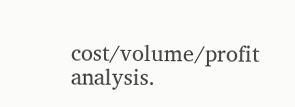cost/volume/profit analysis.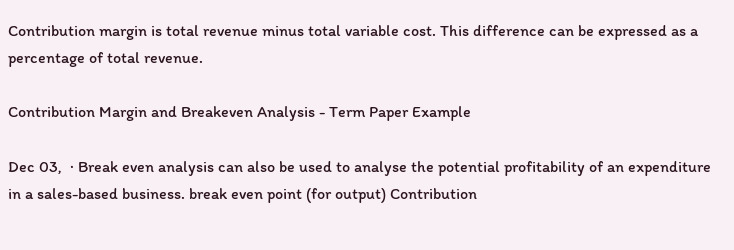Contribution margin is total revenue minus total variable cost. This difference can be expressed as a percentage of total revenue.

Contribution Margin and Breakeven Analysis - Term Paper Example

Dec 03,  · Break even analysis can also be used to analyse the potential profitability of an expenditure in a sales-based business. break even point (for output) Contribution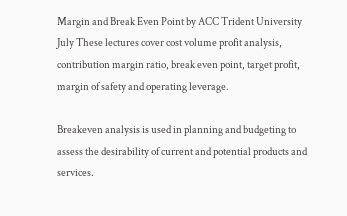Margin and Break Even Point by ACC Trident University July These lectures cover cost volume profit analysis, contribution margin ratio, break even point, target profit, margin of safety and operating leverage.

Breakeven analysis is used in planning and budgeting to assess the desirability of current and potential products and services.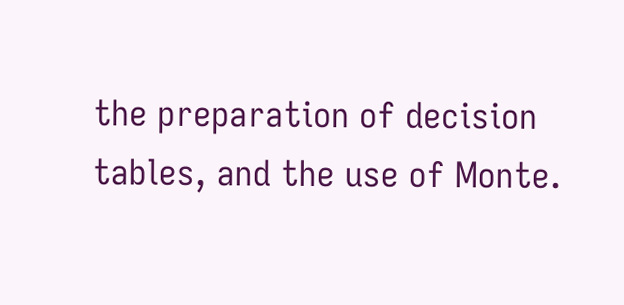the preparation of decision tables, and the use of Monte.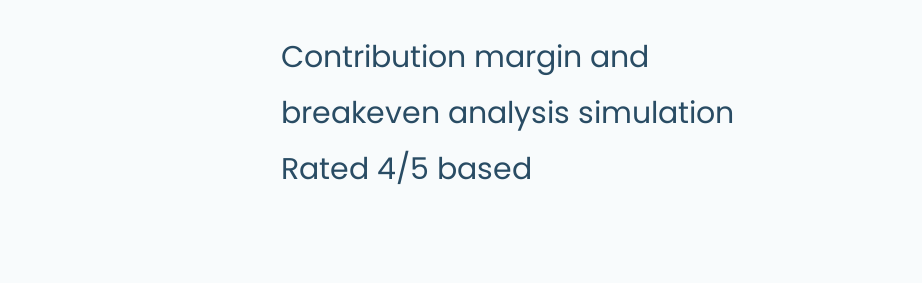Contribution margin and breakeven analysis simulation
Rated 4/5 based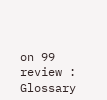on 99 review : Glossary